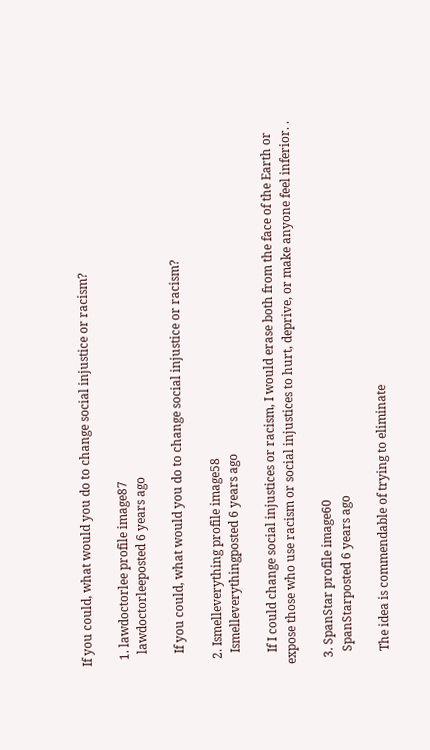If you could, what would you do to change social injustice or racism?

  1. lawdoctorlee profile image87
    lawdoctorleeposted 6 years ago

    If you could, what would you do to change social injustice or racism?

  2. Ismelleverything profile image58
    Ismelleverythingposted 6 years ago

    If I could change social injustices or racism, I would erase both from the face of the Earth or expose those who use racism or social injustices to hurt, deprive, or make anyone feel inferior. .

  3. SpanStar profile image60
    SpanStarposted 6 years ago

    The idea is commendable of trying to eliminate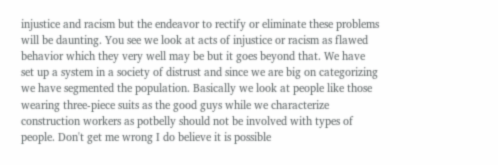injustice and racism but the endeavor to rectify or eliminate these problems will be daunting. You see we look at acts of injustice or racism as flawed behavior which they very well may be but it goes beyond that. We have set up a system in a society of distrust and since we are big on categorizing we have segmented the population. Basically we look at people like those wearing three-piece suits as the good guys while we characterize construction workers as potbelly should not be involved with types of people. Don't get me wrong I do believe it is possible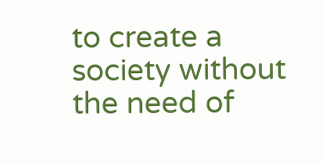to create a society without the need of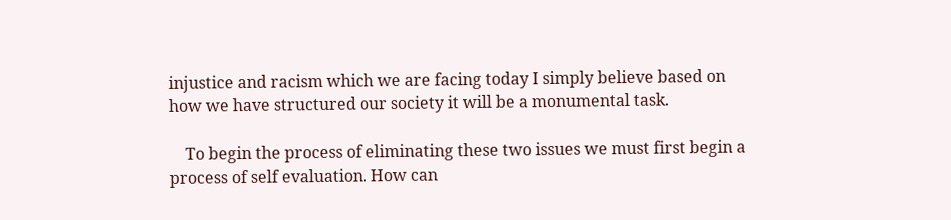injustice and racism which we are facing today I simply believe based on how we have structured our society it will be a monumental task.

    To begin the process of eliminating these two issues we must first begin a process of self evaluation. How can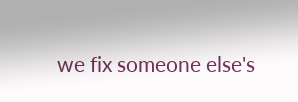we fix someone else's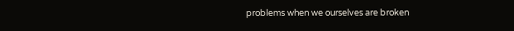problems when we ourselves are broken